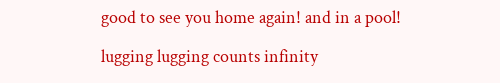good to see you home again! and in a pool!

lugging lugging counts infinity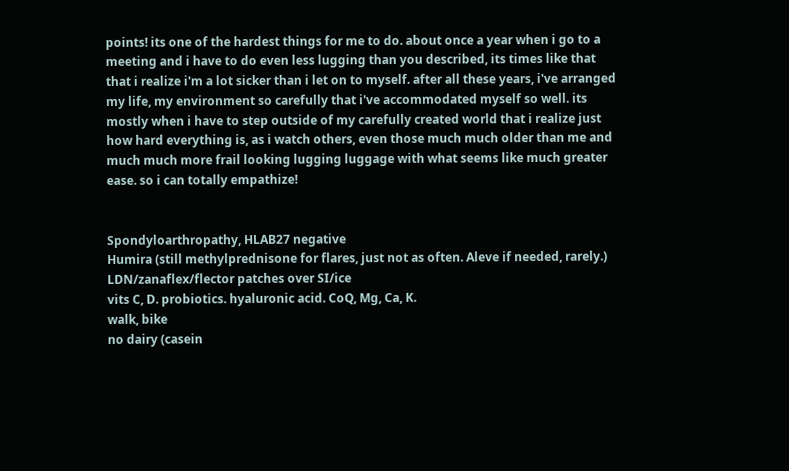points! its one of the hardest things for me to do. about once a year when i go to a meeting and i have to do even less lugging than you described, its times like that that i realize i'm a lot sicker than i let on to myself. after all these years, i've arranged my life, my environment so carefully that i've accommodated myself so well. its mostly when i have to step outside of my carefully created world that i realize just how hard everything is, as i watch others, even those much much older than me and much much more frail looking lugging luggage with what seems like much greater ease. so i can totally empathize!


Spondyloarthropathy, HLAB27 negative
Humira (still methylprednisone for flares, just not as often. Aleve if needed, rarely.)
LDN/zanaflex/flector patches over SI/ice
vits C, D. probiotics. hyaluronic acid. CoQ, Mg, Ca, K.
walk, bike
no dairy (casein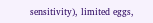sensitivity), limited eggs,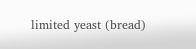limited yeast (bread)